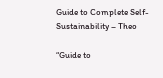Guide to Complete Self-Sustainability – Theo

“Guide to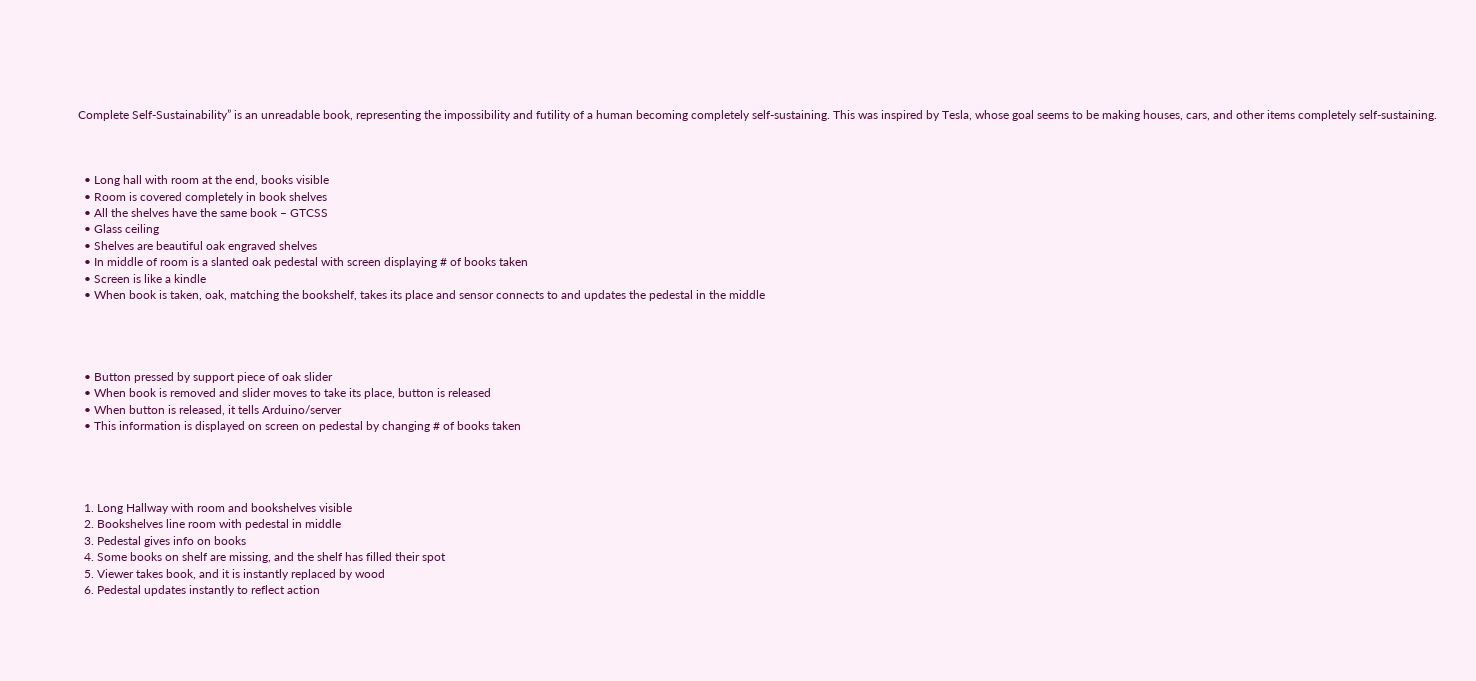Complete Self-Sustainability” is an unreadable book, representing the impossibility and futility of a human becoming completely self-sustaining. This was inspired by Tesla, whose goal seems to be making houses, cars, and other items completely self-sustaining.



  • Long hall with room at the end, books visible
  • Room is covered completely in book shelves
  • All the shelves have the same book – GTCSS
  • Glass ceiling
  • Shelves are beautiful oak engraved shelves
  • In middle of room is a slanted oak pedestal with screen displaying # of books taken
  • Screen is like a kindle
  • When book is taken, oak, matching the bookshelf, takes its place and sensor connects to and updates the pedestal in the middle




  • Button pressed by support piece of oak slider
  • When book is removed and slider moves to take its place, button is released
  • When button is released, it tells Arduino/server
  • This information is displayed on screen on pedestal by changing # of books taken




  1. Long Hallway with room and bookshelves visible
  2. Bookshelves line room with pedestal in middle
  3. Pedestal gives info on books
  4. Some books on shelf are missing, and the shelf has filled their spot
  5. Viewer takes book, and it is instantly replaced by wood
  6. Pedestal updates instantly to reflect action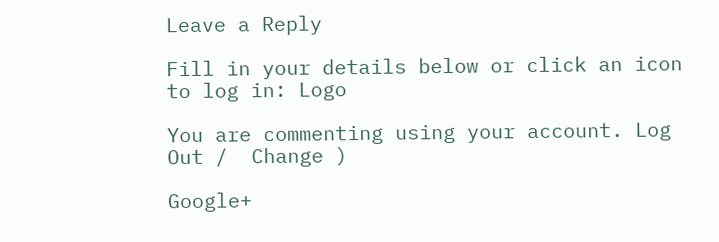Leave a Reply

Fill in your details below or click an icon to log in: Logo

You are commenting using your account. Log Out /  Change )

Google+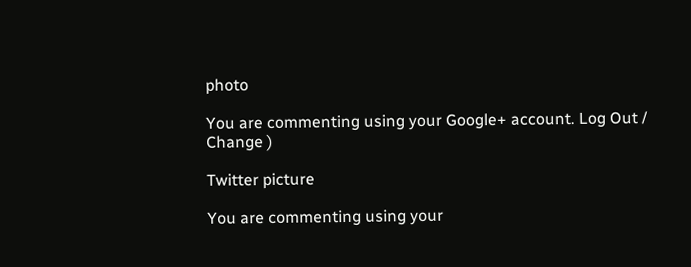photo

You are commenting using your Google+ account. Log Out /  Change )

Twitter picture

You are commenting using your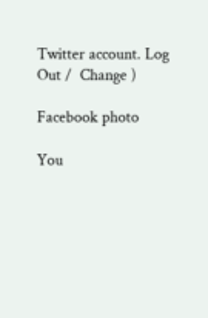Twitter account. Log Out /  Change )

Facebook photo

You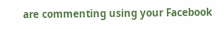are commenting using your Facebook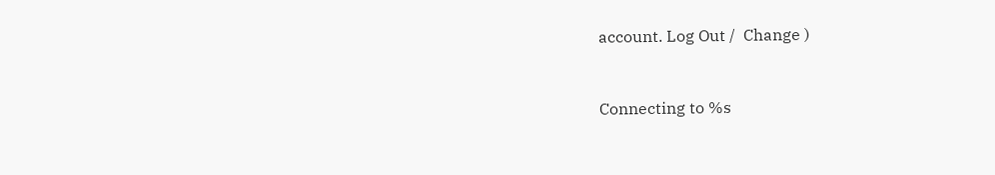account. Log Out /  Change )


Connecting to %s